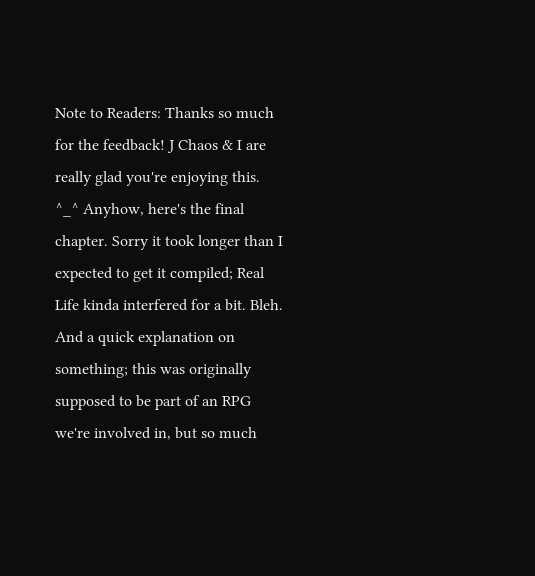Note to Readers: Thanks so much for the feedback! J Chaos & I are really glad you're enjoying this. ^_^ Anyhow, here's the final chapter. Sorry it took longer than I expected to get it compiled; Real Life kinda interfered for a bit. Bleh. And a quick explanation on something; this was originally supposed to be part of an RPG we're involved in, but so much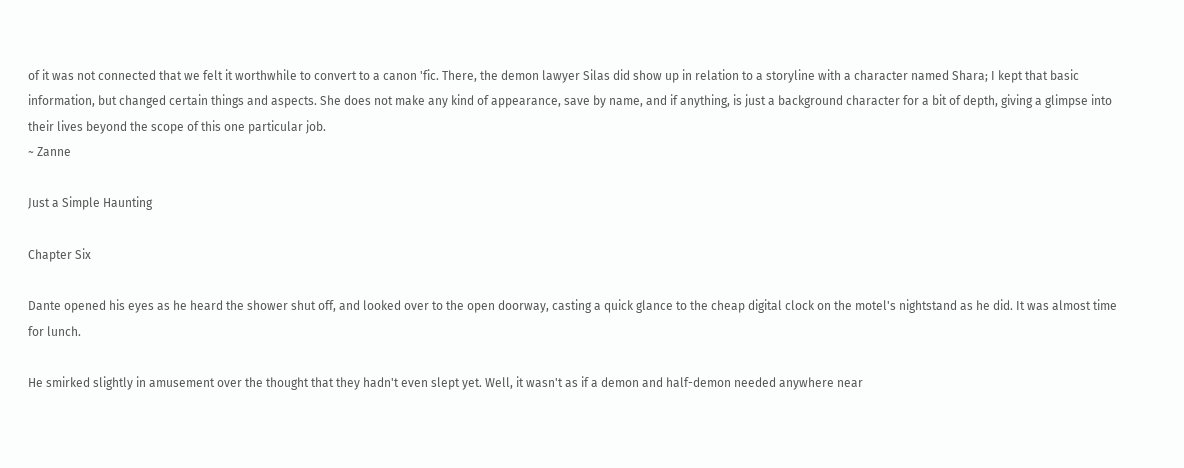of it was not connected that we felt it worthwhile to convert to a canon 'fic. There, the demon lawyer Silas did show up in relation to a storyline with a character named Shara; I kept that basic information, but changed certain things and aspects. She does not make any kind of appearance, save by name, and if anything, is just a background character for a bit of depth, giving a glimpse into their lives beyond the scope of this one particular job.
~ Zanne

Just a Simple Haunting

Chapter Six

Dante opened his eyes as he heard the shower shut off, and looked over to the open doorway, casting a quick glance to the cheap digital clock on the motel's nightstand as he did. It was almost time for lunch.

He smirked slightly in amusement over the thought that they hadn't even slept yet. Well, it wasn't as if a demon and half-demon needed anywhere near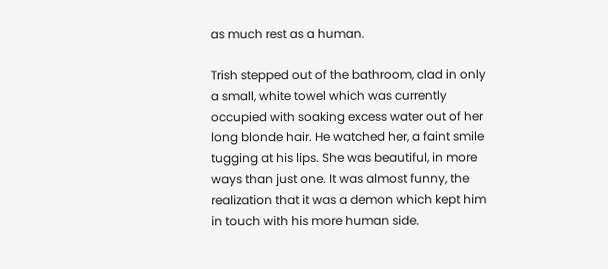as much rest as a human.

Trish stepped out of the bathroom, clad in only a small, white towel which was currently occupied with soaking excess water out of her long blonde hair. He watched her, a faint smile tugging at his lips. She was beautiful, in more ways than just one. It was almost funny, the realization that it was a demon which kept him in touch with his more human side.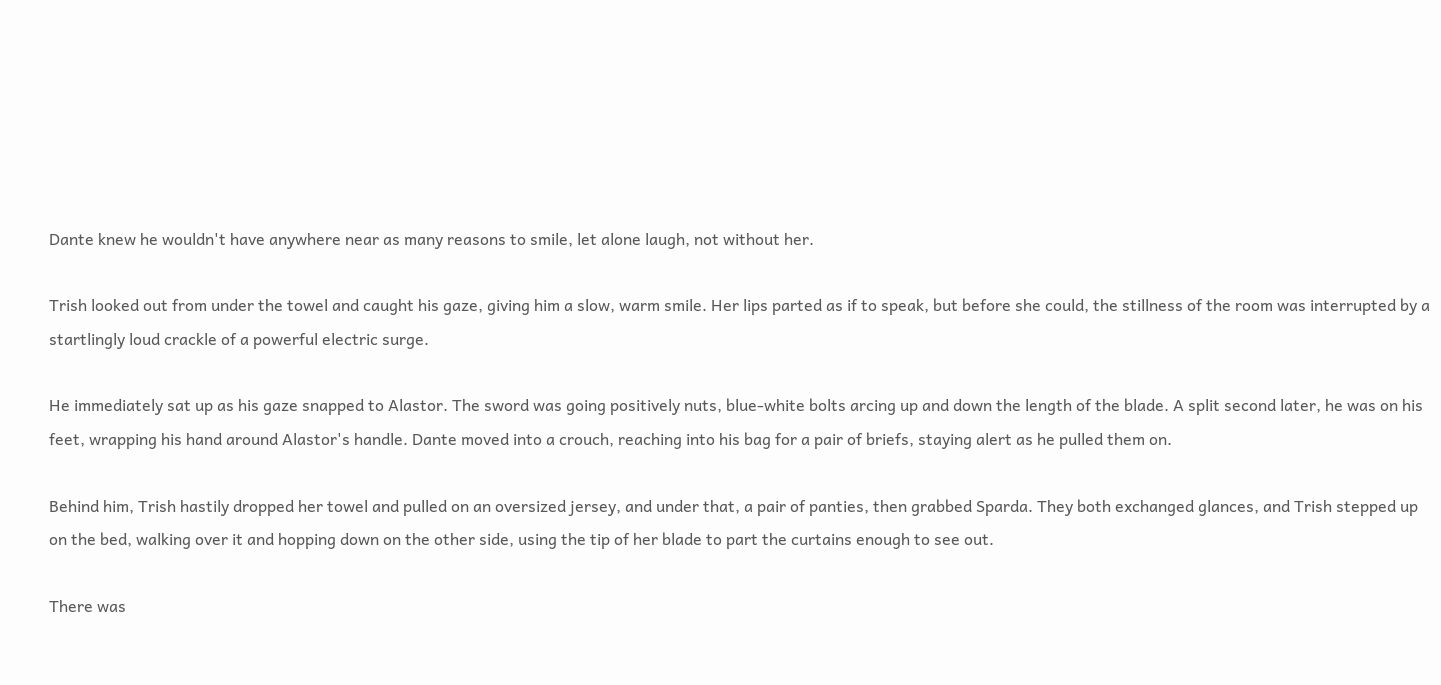Dante knew he wouldn't have anywhere near as many reasons to smile, let alone laugh, not without her.

Trish looked out from under the towel and caught his gaze, giving him a slow, warm smile. Her lips parted as if to speak, but before she could, the stillness of the room was interrupted by a startlingly loud crackle of a powerful electric surge.

He immediately sat up as his gaze snapped to Alastor. The sword was going positively nuts, blue-white bolts arcing up and down the length of the blade. A split second later, he was on his feet, wrapping his hand around Alastor's handle. Dante moved into a crouch, reaching into his bag for a pair of briefs, staying alert as he pulled them on.

Behind him, Trish hastily dropped her towel and pulled on an oversized jersey, and under that, a pair of panties, then grabbed Sparda. They both exchanged glances, and Trish stepped up on the bed, walking over it and hopping down on the other side, using the tip of her blade to part the curtains enough to see out.

There was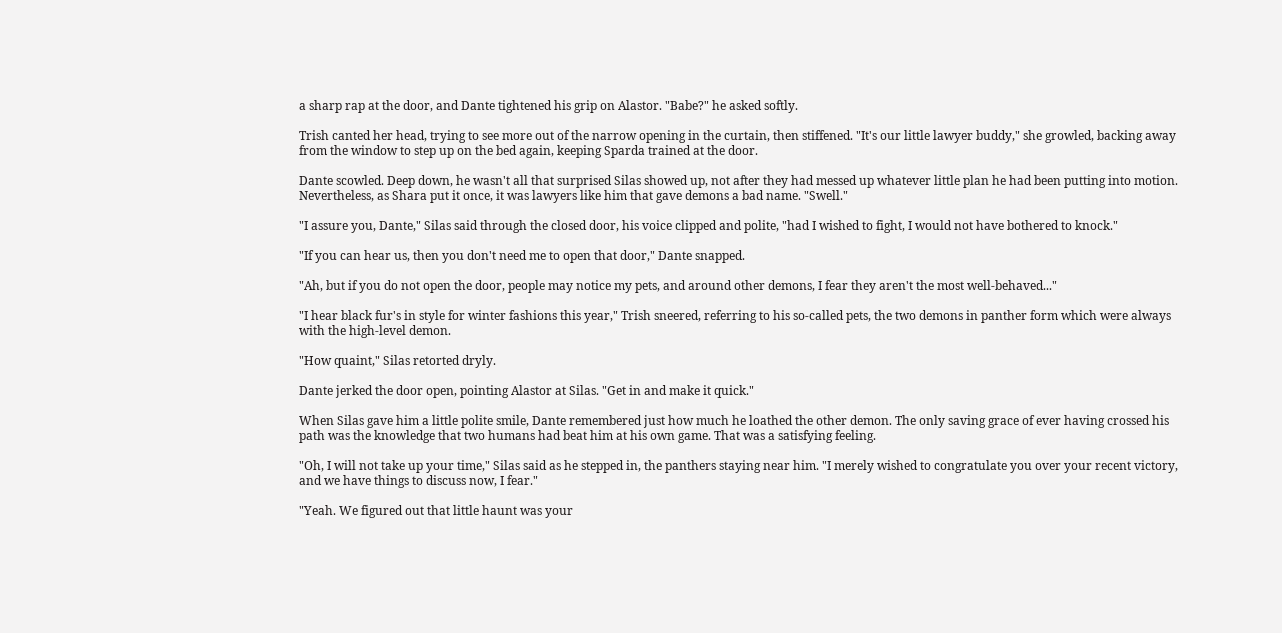a sharp rap at the door, and Dante tightened his grip on Alastor. "Babe?" he asked softly.

Trish canted her head, trying to see more out of the narrow opening in the curtain, then stiffened. "It's our little lawyer buddy," she growled, backing away from the window to step up on the bed again, keeping Sparda trained at the door.

Dante scowled. Deep down, he wasn't all that surprised Silas showed up, not after they had messed up whatever little plan he had been putting into motion. Nevertheless, as Shara put it once, it was lawyers like him that gave demons a bad name. "Swell."

"I assure you, Dante," Silas said through the closed door, his voice clipped and polite, "had I wished to fight, I would not have bothered to knock."

"If you can hear us, then you don't need me to open that door," Dante snapped.

"Ah, but if you do not open the door, people may notice my pets, and around other demons, I fear they aren't the most well-behaved..."

"I hear black fur's in style for winter fashions this year," Trish sneered, referring to his so-called pets, the two demons in panther form which were always with the high-level demon.

"How quaint," Silas retorted dryly.

Dante jerked the door open, pointing Alastor at Silas. "Get in and make it quick."

When Silas gave him a little polite smile, Dante remembered just how much he loathed the other demon. The only saving grace of ever having crossed his path was the knowledge that two humans had beat him at his own game. That was a satisfying feeling.

"Oh, I will not take up your time," Silas said as he stepped in, the panthers staying near him. "I merely wished to congratulate you over your recent victory, and we have things to discuss now, I fear."

"Yeah. We figured out that little haunt was your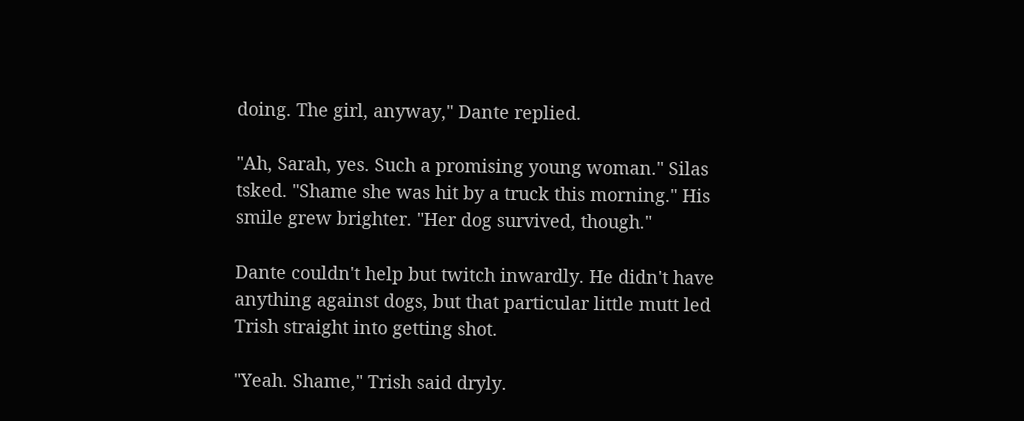doing. The girl, anyway," Dante replied.

"Ah, Sarah, yes. Such a promising young woman." Silas tsked. "Shame she was hit by a truck this morning." His smile grew brighter. "Her dog survived, though."

Dante couldn't help but twitch inwardly. He didn't have anything against dogs, but that particular little mutt led Trish straight into getting shot.

"Yeah. Shame," Trish said dryly.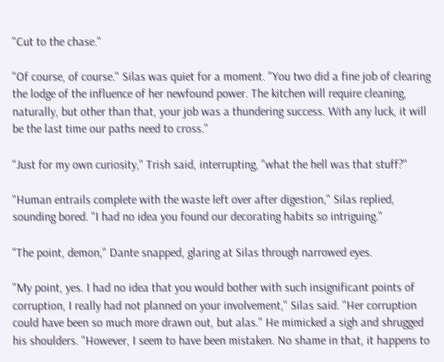"Cut to the chase."

"Of course, of course." Silas was quiet for a moment. "You two did a fine job of clearing the lodge of the influence of her newfound power. The kitchen will require cleaning, naturally, but other than that, your job was a thundering success. With any luck, it will be the last time our paths need to cross."

"Just for my own curiosity," Trish said, interrupting, "what the hell was that stuff?"

"Human entrails complete with the waste left over after digestion," Silas replied, sounding bored. "I had no idea you found our decorating habits so intriguing."

"The point, demon," Dante snapped, glaring at Silas through narrowed eyes.

"My point, yes. I had no idea that you would bother with such insignificant points of corruption, I really had not planned on your involvement," Silas said. "Her corruption could have been so much more drawn out, but alas." He mimicked a sigh and shrugged his shoulders. "However, I seem to have been mistaken. No shame in that, it happens to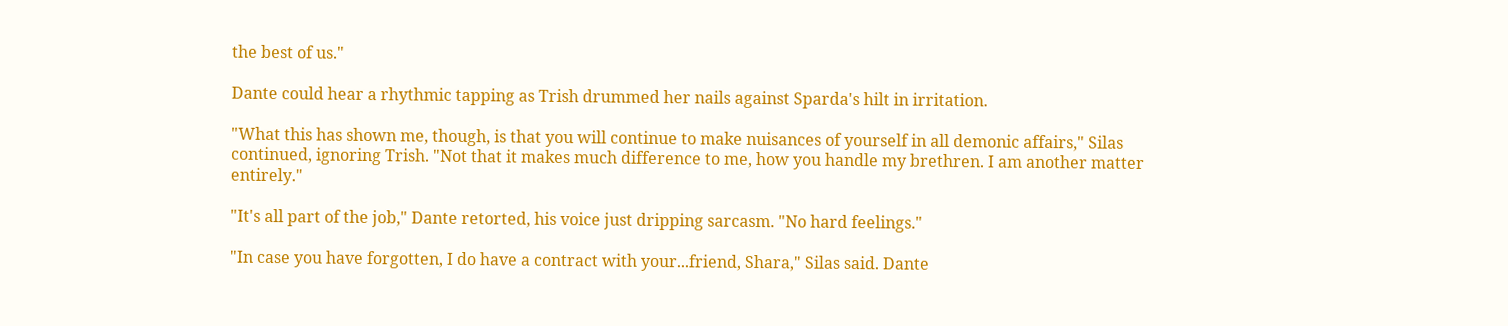the best of us."

Dante could hear a rhythmic tapping as Trish drummed her nails against Sparda's hilt in irritation.

"What this has shown me, though, is that you will continue to make nuisances of yourself in all demonic affairs," Silas continued, ignoring Trish. "Not that it makes much difference to me, how you handle my brethren. I am another matter entirely."

"It's all part of the job," Dante retorted, his voice just dripping sarcasm. "No hard feelings."

"In case you have forgotten, I do have a contract with your...friend, Shara," Silas said. Dante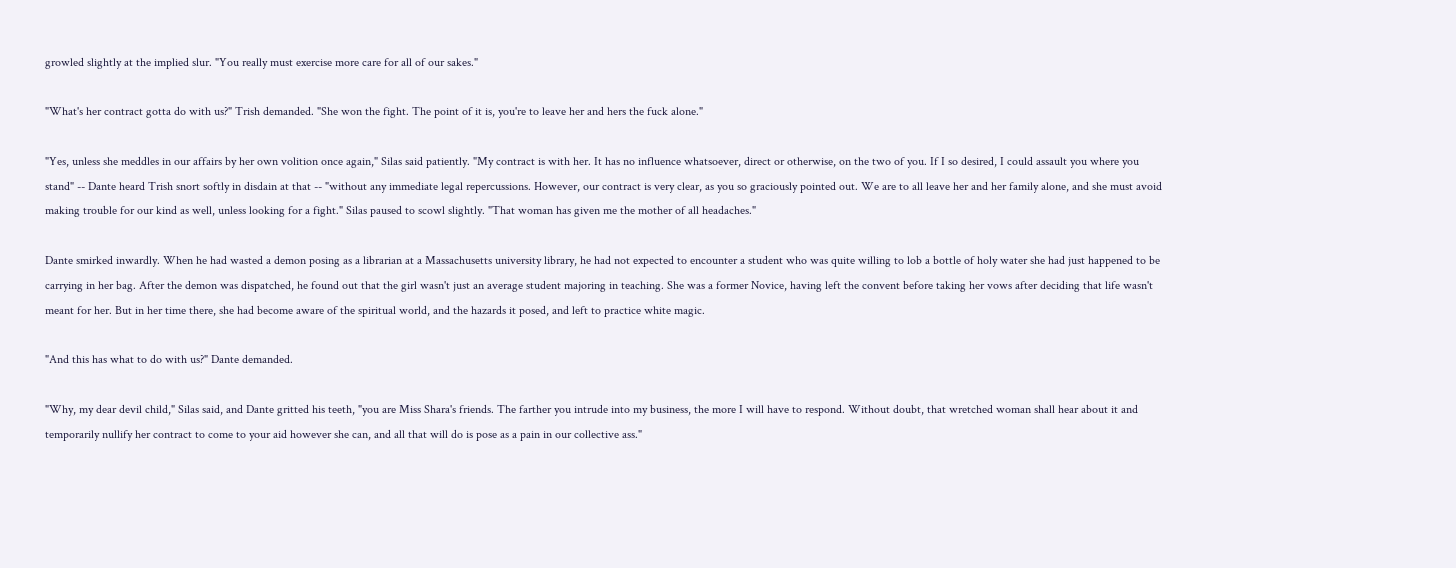growled slightly at the implied slur. "You really must exercise more care for all of our sakes."

"What's her contract gotta do with us?" Trish demanded. "She won the fight. The point of it is, you're to leave her and hers the fuck alone."

"Yes, unless she meddles in our affairs by her own volition once again," Silas said patiently. "My contract is with her. It has no influence whatsoever, direct or otherwise, on the two of you. If I so desired, I could assault you where you stand" -- Dante heard Trish snort softly in disdain at that -- "without any immediate legal repercussions. However, our contract is very clear, as you so graciously pointed out. We are to all leave her and her family alone, and she must avoid making trouble for our kind as well, unless looking for a fight." Silas paused to scowl slightly. "That woman has given me the mother of all headaches."

Dante smirked inwardly. When he had wasted a demon posing as a librarian at a Massachusetts university library, he had not expected to encounter a student who was quite willing to lob a bottle of holy water she had just happened to be carrying in her bag. After the demon was dispatched, he found out that the girl wasn't just an average student majoring in teaching. She was a former Novice, having left the convent before taking her vows after deciding that life wasn't meant for her. But in her time there, she had become aware of the spiritual world, and the hazards it posed, and left to practice white magic.

"And this has what to do with us?" Dante demanded.

"Why, my dear devil child," Silas said, and Dante gritted his teeth, "you are Miss Shara's friends. The farther you intrude into my business, the more I will have to respond. Without doubt, that wretched woman shall hear about it and temporarily nullify her contract to come to your aid however she can, and all that will do is pose as a pain in our collective ass."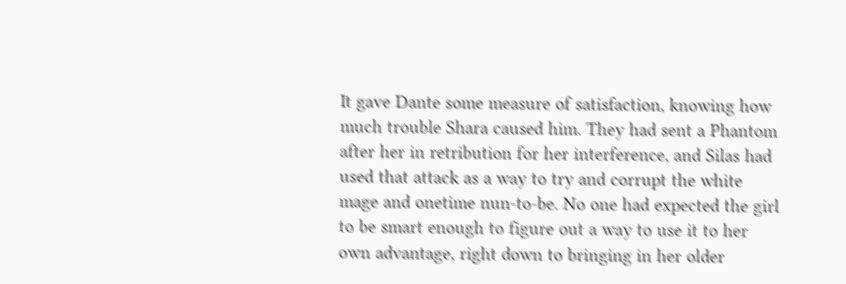It gave Dante some measure of satisfaction, knowing how much trouble Shara caused him. They had sent a Phantom after her in retribution for her interference, and Silas had used that attack as a way to try and corrupt the white mage and onetime nun-to-be. No one had expected the girl to be smart enough to figure out a way to use it to her own advantage, right down to bringing in her older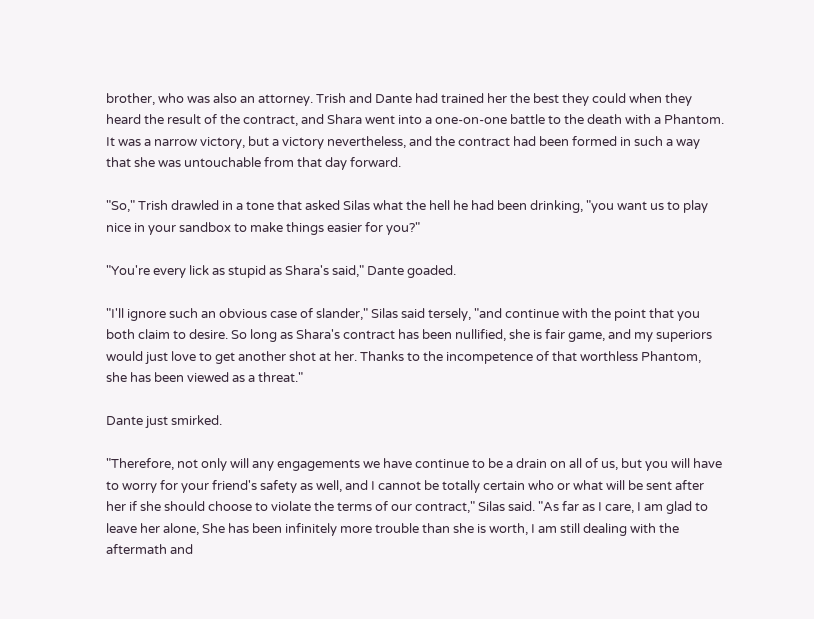brother, who was also an attorney. Trish and Dante had trained her the best they could when they heard the result of the contract, and Shara went into a one-on-one battle to the death with a Phantom. It was a narrow victory, but a victory nevertheless, and the contract had been formed in such a way that she was untouchable from that day forward.

"So," Trish drawled in a tone that asked Silas what the hell he had been drinking, "you want us to play nice in your sandbox to make things easier for you?"

"You're every lick as stupid as Shara's said," Dante goaded.

"I'll ignore such an obvious case of slander," Silas said tersely, "and continue with the point that you both claim to desire. So long as Shara's contract has been nullified, she is fair game, and my superiors would just love to get another shot at her. Thanks to the incompetence of that worthless Phantom, she has been viewed as a threat."

Dante just smirked.

"Therefore, not only will any engagements we have continue to be a drain on all of us, but you will have to worry for your friend's safety as well, and I cannot be totally certain who or what will be sent after her if she should choose to violate the terms of our contract," Silas said. "As far as I care, I am glad to leave her alone, She has been infinitely more trouble than she is worth, I am still dealing with the aftermath and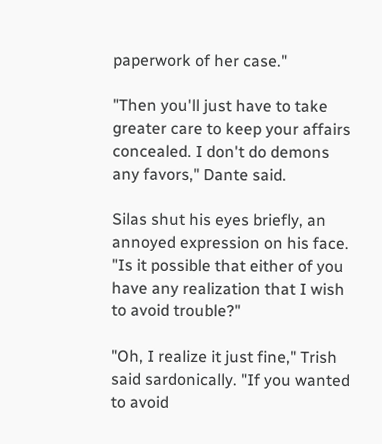paperwork of her case."

"Then you'll just have to take greater care to keep your affairs concealed. I don't do demons any favors," Dante said.

Silas shut his eyes briefly, an annoyed expression on his face. "Is it possible that either of you have any realization that I wish to avoid trouble?"

"Oh, I realize it just fine," Trish said sardonically. "If you wanted to avoid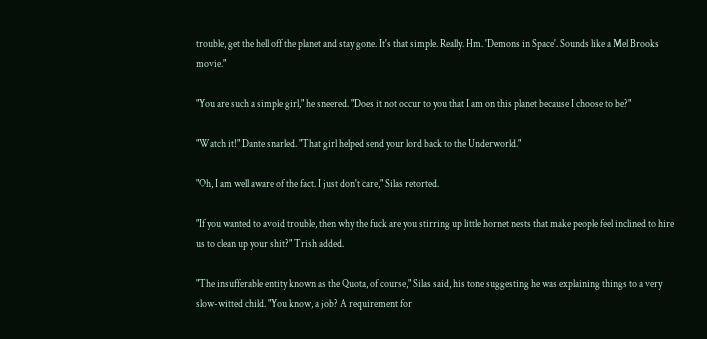trouble, get the hell off the planet and stay gone. It's that simple. Really. Hm. 'Demons in Space'. Sounds like a Mel Brooks movie."

"You are such a simple girl," he sneered. "Does it not occur to you that I am on this planet because I choose to be?"

"Watch it!" Dante snarled. "That girl helped send your lord back to the Underworld."

"Oh, I am well aware of the fact. I just don't care," Silas retorted.

"If you wanted to avoid trouble, then why the fuck are you stirring up little hornet nests that make people feel inclined to hire us to clean up your shit?" Trish added.

"The insufferable entity known as the Quota, of course," Silas said, his tone suggesting he was explaining things to a very slow-witted child. "You know, a job? A requirement for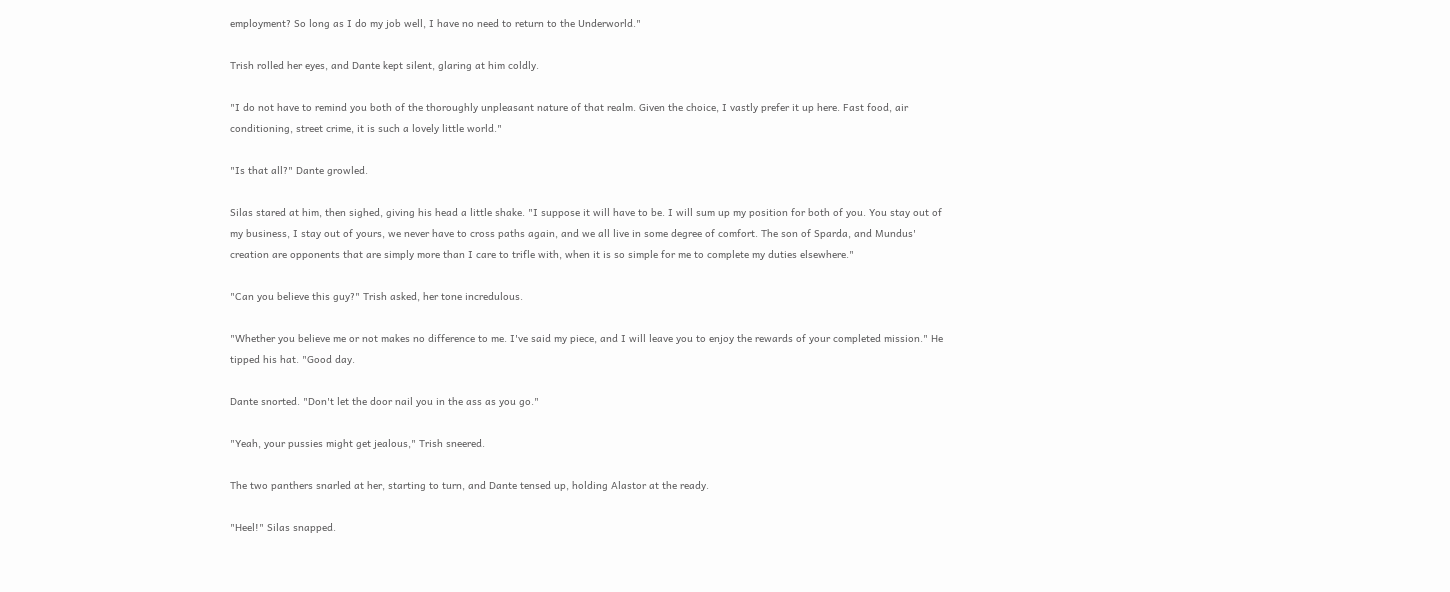employment? So long as I do my job well, I have no need to return to the Underworld."

Trish rolled her eyes, and Dante kept silent, glaring at him coldly.

"I do not have to remind you both of the thoroughly unpleasant nature of that realm. Given the choice, I vastly prefer it up here. Fast food, air conditioning, street crime, it is such a lovely little world."

"Is that all?" Dante growled.

Silas stared at him, then sighed, giving his head a little shake. "I suppose it will have to be. I will sum up my position for both of you. You stay out of my business, I stay out of yours, we never have to cross paths again, and we all live in some degree of comfort. The son of Sparda, and Mundus' creation are opponents that are simply more than I care to trifle with, when it is so simple for me to complete my duties elsewhere."

"Can you believe this guy?" Trish asked, her tone incredulous.

"Whether you believe me or not makes no difference to me. I've said my piece, and I will leave you to enjoy the rewards of your completed mission." He tipped his hat. "Good day.

Dante snorted. "Don't let the door nail you in the ass as you go."

"Yeah, your pussies might get jealous," Trish sneered.

The two panthers snarled at her, starting to turn, and Dante tensed up, holding Alastor at the ready.

"Heel!" Silas snapped.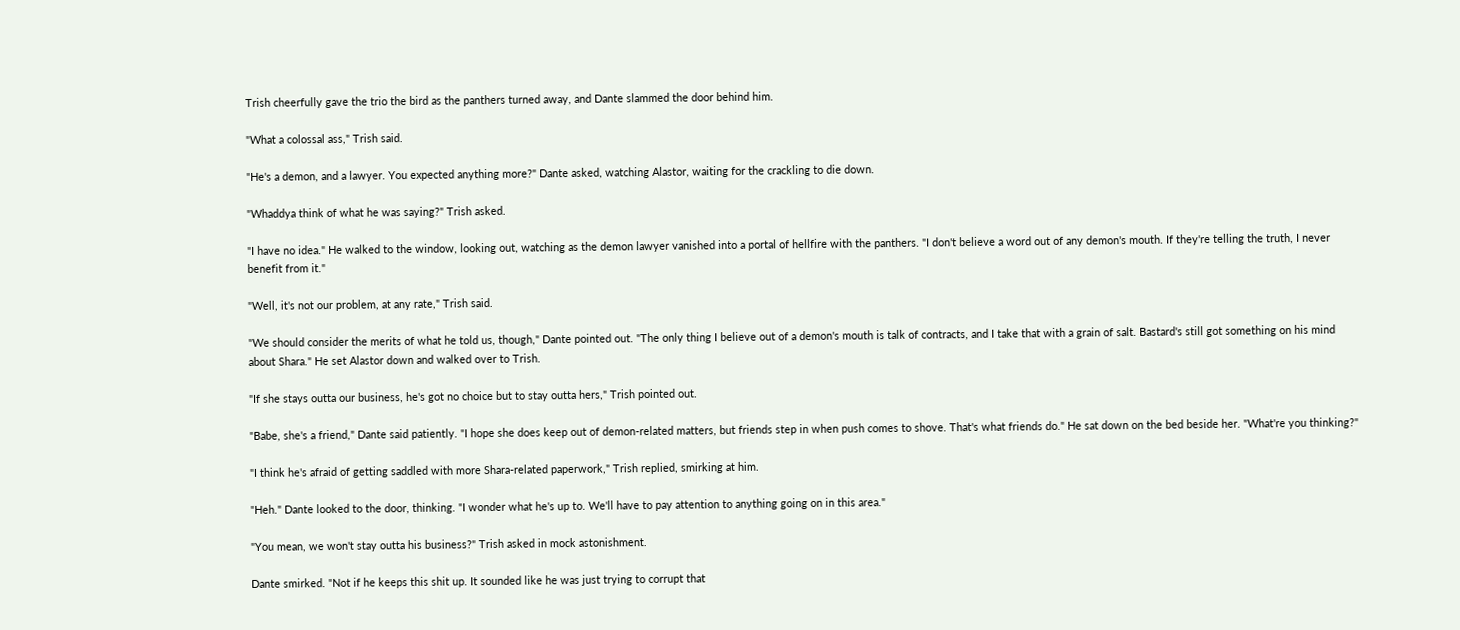Trish cheerfully gave the trio the bird as the panthers turned away, and Dante slammed the door behind him.

"What a colossal ass," Trish said.

"He's a demon, and a lawyer. You expected anything more?" Dante asked, watching Alastor, waiting for the crackling to die down.

"Whaddya think of what he was saying?" Trish asked.

"I have no idea." He walked to the window, looking out, watching as the demon lawyer vanished into a portal of hellfire with the panthers. "I don't believe a word out of any demon's mouth. If they're telling the truth, I never benefit from it."

"Well, it's not our problem, at any rate," Trish said.

"We should consider the merits of what he told us, though," Dante pointed out. "The only thing I believe out of a demon's mouth is talk of contracts, and I take that with a grain of salt. Bastard's still got something on his mind about Shara." He set Alastor down and walked over to Trish.

"If she stays outta our business, he's got no choice but to stay outta hers," Trish pointed out.

"Babe, she's a friend," Dante said patiently. "I hope she does keep out of demon-related matters, but friends step in when push comes to shove. That's what friends do." He sat down on the bed beside her. "What're you thinking?"

"I think he's afraid of getting saddled with more Shara-related paperwork," Trish replied, smirking at him.

"Heh." Dante looked to the door, thinking. "I wonder what he's up to. We'll have to pay attention to anything going on in this area."

"You mean, we won't stay outta his business?" Trish asked in mock astonishment.

Dante smirked. "Not if he keeps this shit up. It sounded like he was just trying to corrupt that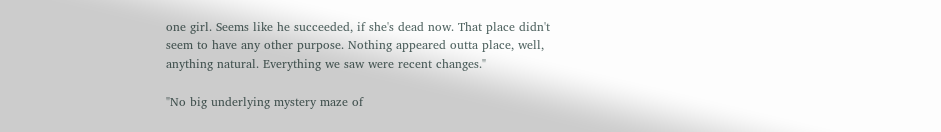one girl. Seems like he succeeded, if she's dead now. That place didn't seem to have any other purpose. Nothing appeared outta place, well, anything natural. Everything we saw were recent changes."

"No big underlying mystery maze of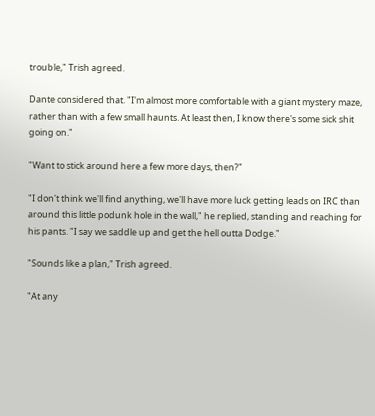trouble," Trish agreed.

Dante considered that. "I'm almost more comfortable with a giant mystery maze, rather than with a few small haunts. At least then, I know there's some sick shit going on."

"Want to stick around here a few more days, then?"

"I don't think we'll find anything, we'll have more luck getting leads on IRC than around this little podunk hole in the wall," he replied, standing and reaching for his pants. "I say we saddle up and get the hell outta Dodge."

"Sounds like a plan," Trish agreed.

"At any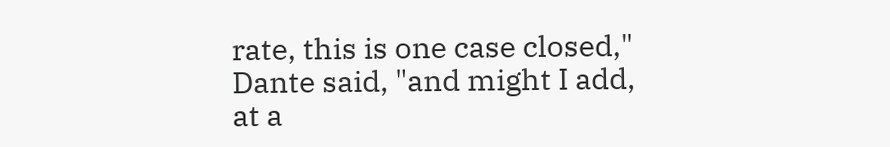rate, this is one case closed," Dante said, "and might I add, at a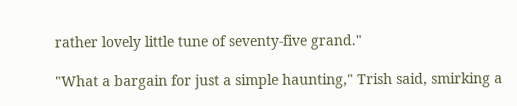rather lovely little tune of seventy-five grand."

"What a bargain for just a simple haunting," Trish said, smirking a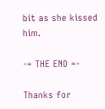bit as she kissed him.

-= THE END =-

Thanks for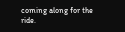coming along for the ride.